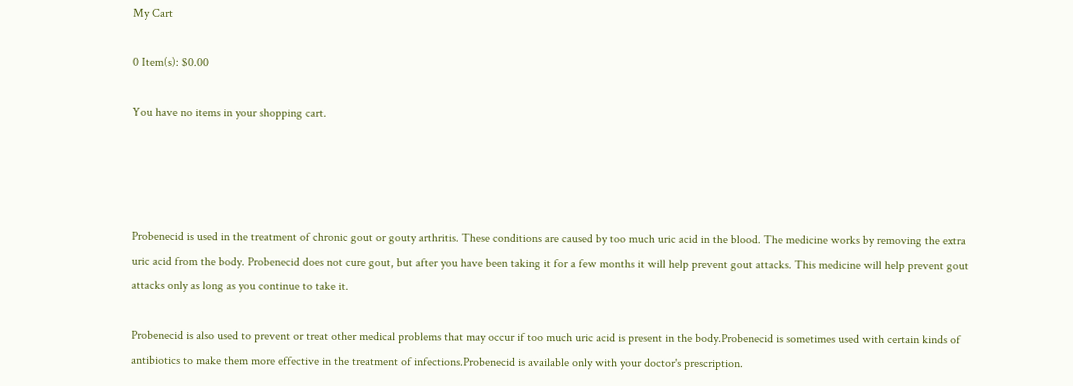My Cart

0 Item(s): $0.00

You have no items in your shopping cart.




Probenecid is used in the treatment of chronic gout or gouty arthritis. These conditions are caused by too much uric acid in the blood. The medicine works by removing the extra uric acid from the body. Probenecid does not cure gout, but after you have been taking it for a few months it will help prevent gout attacks. This medicine will help prevent gout attacks only as long as you continue to take it.

Probenecid is also used to prevent or treat other medical problems that may occur if too much uric acid is present in the body.Probenecid is sometimes used with certain kinds of antibiotics to make them more effective in the treatment of infections.Probenecid is available only with your doctor's prescription.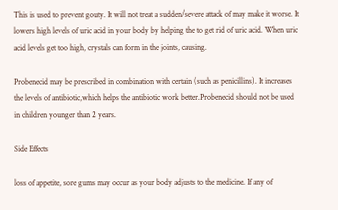This is used to prevent gouty. It will not treat a sudden/severe attack of may make it worse. It lowers high levels of uric acid in your body by helping the to get rid of uric acid. When uric acid levels get too high, crystals can form in the joints, causing.

Probenecid may be prescribed in combination with certain (such as penicillins). It increases the levels of antibiotic,which helps the antibiotic work better.Probenecid should not be used in children younger than 2 years.

Side Effects

loss of appetite, sore gums may occur as your body adjusts to the medicine. If any of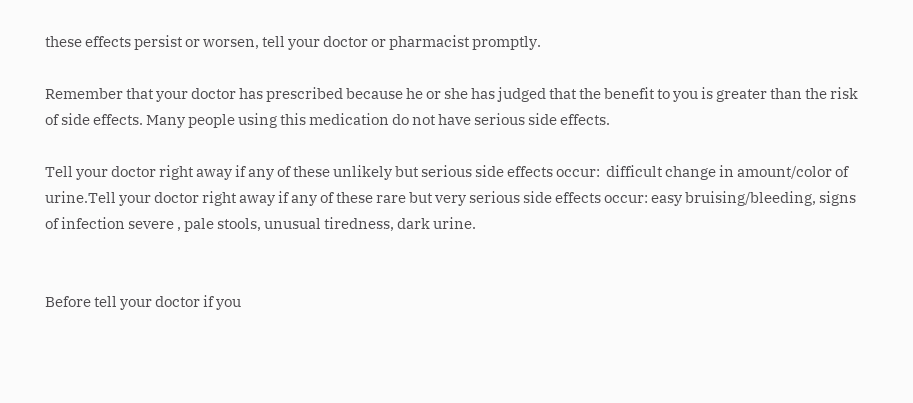these effects persist or worsen, tell your doctor or pharmacist promptly.

Remember that your doctor has prescribed because he or she has judged that the benefit to you is greater than the risk of side effects. Many people using this medication do not have serious side effects.

Tell your doctor right away if any of these unlikely but serious side effects occur:  difficult change in amount/color of urine.Tell your doctor right away if any of these rare but very serious side effects occur: easy bruising/bleeding, signs of infection severe , pale stools, unusual tiredness, dark urine.


Before tell your doctor if you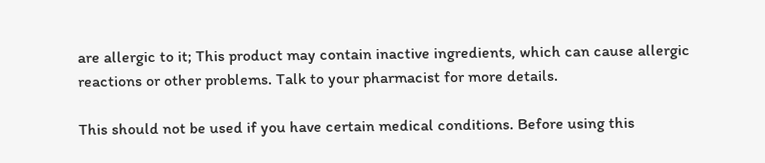are allergic to it; This product may contain inactive ingredients, which can cause allergic reactions or other problems. Talk to your pharmacist for more details.

This should not be used if you have certain medical conditions. Before using this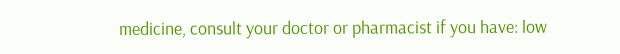medicine, consult your doctor or pharmacist if you have: low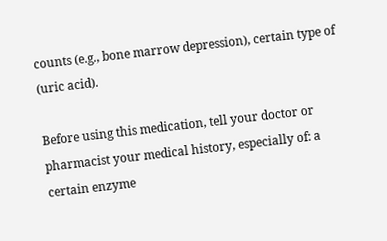counts (e.g., bone marrow depression), certain type of (uric acid).

Before using this medication, tell your doctor or pharmacist your medical history, especially of: a certain enzyme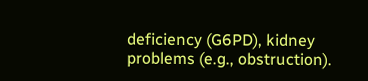deficiency (G6PD), kidney problems (e.g., obstruction).